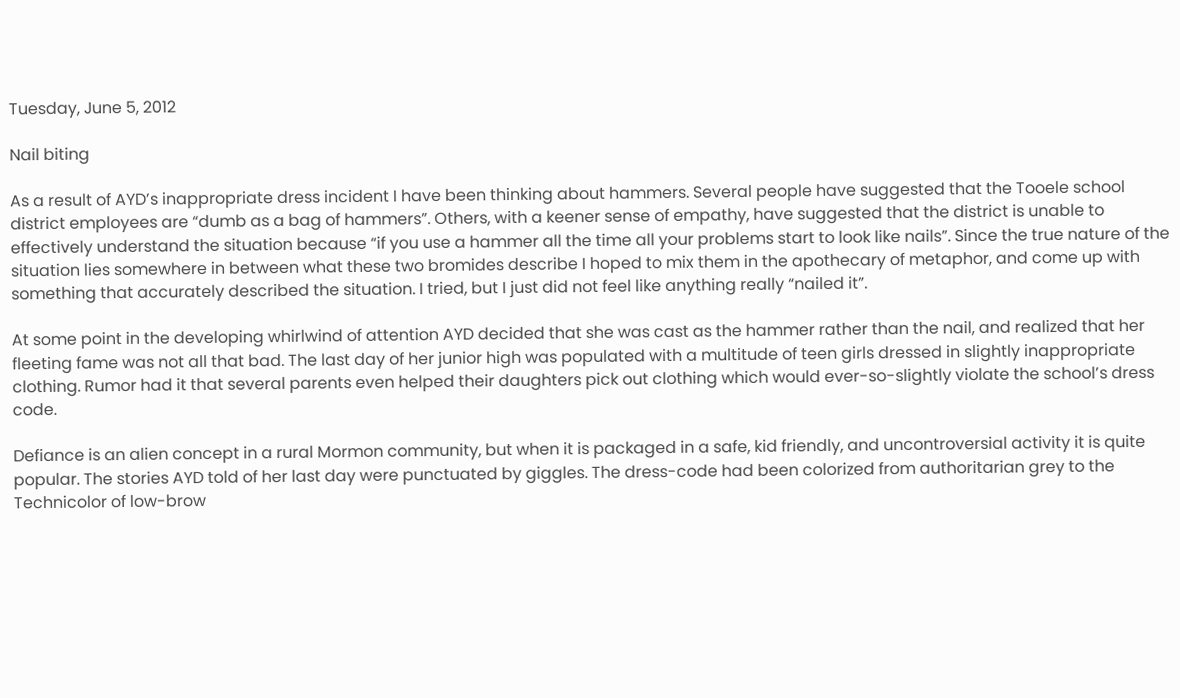Tuesday, June 5, 2012

Nail biting

As a result of AYD’s inappropriate dress incident I have been thinking about hammers. Several people have suggested that the Tooele school district employees are “dumb as a bag of hammers”. Others, with a keener sense of empathy, have suggested that the district is unable to effectively understand the situation because “if you use a hammer all the time all your problems start to look like nails”. Since the true nature of the situation lies somewhere in between what these two bromides describe I hoped to mix them in the apothecary of metaphor, and come up with something that accurately described the situation. I tried, but I just did not feel like anything really “nailed it”.

At some point in the developing whirlwind of attention AYD decided that she was cast as the hammer rather than the nail, and realized that her fleeting fame was not all that bad. The last day of her junior high was populated with a multitude of teen girls dressed in slightly inappropriate clothing. Rumor had it that several parents even helped their daughters pick out clothing which would ever-so-slightly violate the school’s dress code.

Defiance is an alien concept in a rural Mormon community, but when it is packaged in a safe, kid friendly, and uncontroversial activity it is quite popular. The stories AYD told of her last day were punctuated by giggles. The dress-code had been colorized from authoritarian grey to the Technicolor of low-brow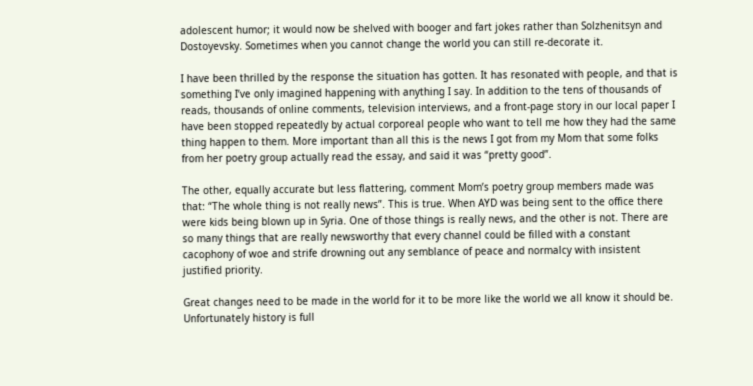adolescent humor; it would now be shelved with booger and fart jokes rather than Solzhenitsyn and Dostoyevsky. Sometimes when you cannot change the world you can still re-decorate it.

I have been thrilled by the response the situation has gotten. It has resonated with people, and that is something I’ve only imagined happening with anything I say. In addition to the tens of thousands of reads, thousands of online comments, television interviews, and a front-page story in our local paper I have been stopped repeatedly by actual corporeal people who want to tell me how they had the same thing happen to them. More important than all this is the news I got from my Mom that some folks from her poetry group actually read the essay, and said it was “pretty good”.

The other, equally accurate but less flattering, comment Mom’s poetry group members made was that: “The whole thing is not really news”. This is true. When AYD was being sent to the office there were kids being blown up in Syria. One of those things is really news, and the other is not. There are so many things that are really newsworthy that every channel could be filled with a constant cacophony of woe and strife drowning out any semblance of peace and normalcy with insistent justified priority.

Great changes need to be made in the world for it to be more like the world we all know it should be. Unfortunately history is full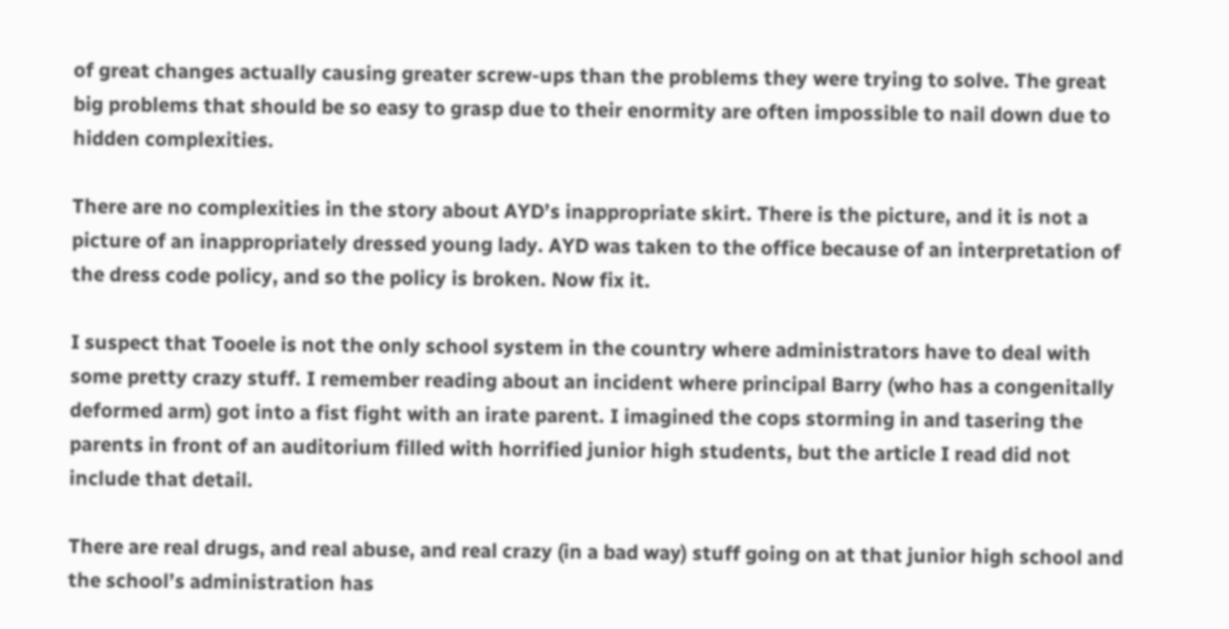of great changes actually causing greater screw-ups than the problems they were trying to solve. The great big problems that should be so easy to grasp due to their enormity are often impossible to nail down due to hidden complexities.

There are no complexities in the story about AYD’s inappropriate skirt. There is the picture, and it is not a picture of an inappropriately dressed young lady. AYD was taken to the office because of an interpretation of the dress code policy, and so the policy is broken. Now fix it.

I suspect that Tooele is not the only school system in the country where administrators have to deal with some pretty crazy stuff. I remember reading about an incident where principal Barry (who has a congenitally deformed arm) got into a fist fight with an irate parent. I imagined the cops storming in and tasering the parents in front of an auditorium filled with horrified junior high students, but the article I read did not include that detail.

There are real drugs, and real abuse, and real crazy (in a bad way) stuff going on at that junior high school and the school’s administration has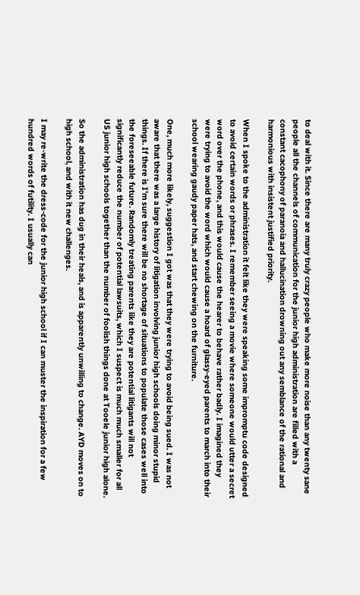to deal with it. Since there are many truly crazy people who make more noise than any twenty sane people all the channels of communication for the junior high administration are filled with a constant cacophony of paranoia and hallucination drowning out any semblance of the rational and harmonious with insistent justified priority.

When I spoke to the administration it felt like they were speaking some impromptu code designed to avoid certain words or phrases. I remember seeing a movie where someone would utter a secret word over the phone, and this would cause the hearer to behave rather badly. I imagined they were trying to avoid the word which would cause a hoard of glassy-eyed parents to march into their school wearing gaudy paper hats, and start chewing on the furniture.

One, much more likely, suggestion I got was that they were trying to avoid being sued. I was not aware that there was a large history of litigation involving junior high schools doing minor stupid things. If there is I’m sure there will be no shortage of situations to populate those cases well into the foreseeable future. Randomly treating parents like they are potential litigants will not significantly reduce the number of potential lawsuits, which I suspect is much much smaller for all US junior high schools together than the number of foolish things done at Tooele junior high alone.

So the administration has dug in their heals, and is apparently unwilling to change. AYD moves on to high school, and with it new challenges.

I may re-write the dress-code for the junior high school if I can muster the inspiration for a few hundred words of futility. I usually can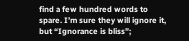find a few hundred words to spare. I’m sure they will ignore it, but “Ignorance is bliss”;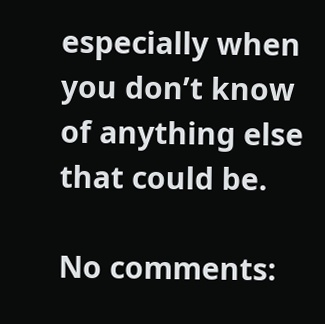especially when you don’t know of anything else that could be.

No comments: